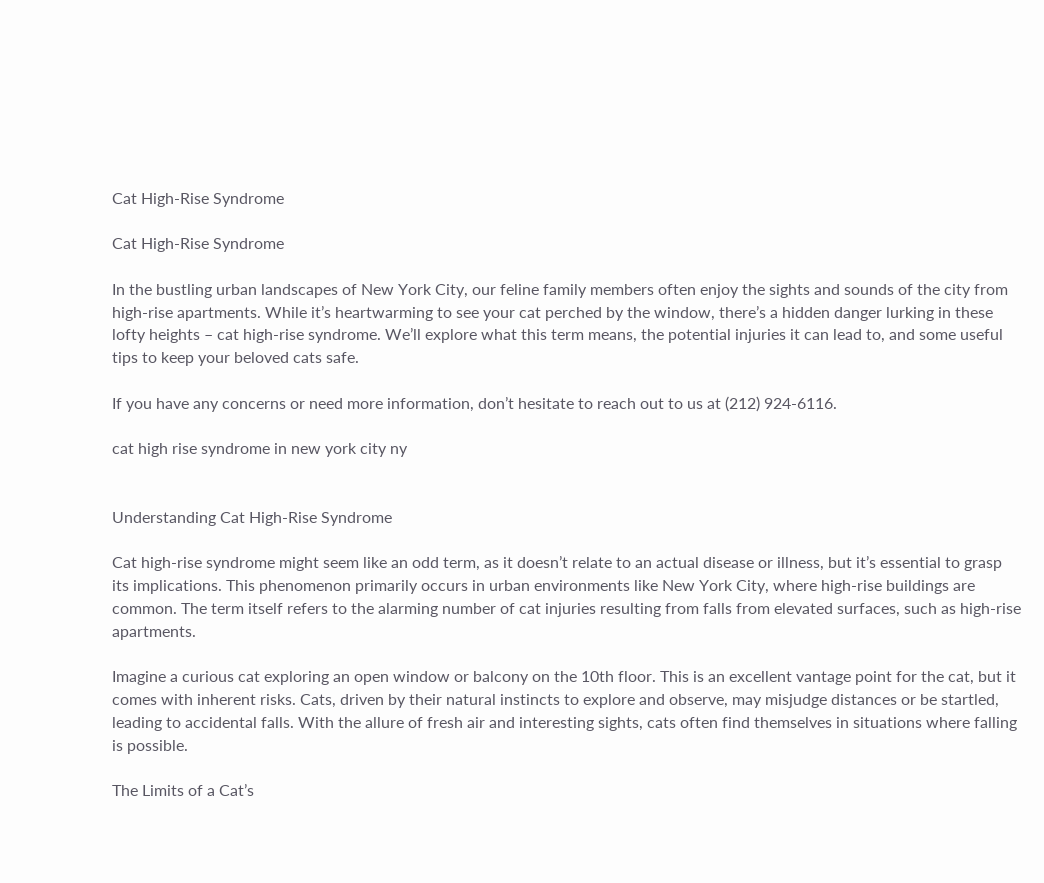Cat High-Rise Syndrome

Cat High-Rise Syndrome

In the bustling urban landscapes of New York City, our feline family members often enjoy the sights and sounds of the city from high-rise apartments. While it’s heartwarming to see your cat perched by the window, there’s a hidden danger lurking in these lofty heights – cat high-rise syndrome. We’ll explore what this term means, the potential injuries it can lead to, and some useful tips to keep your beloved cats safe.

If you have any concerns or need more information, don’t hesitate to reach out to us at (212) 924-6116.

cat high rise syndrome in new york city ny


Understanding Cat High-Rise Syndrome

Cat high-rise syndrome might seem like an odd term, as it doesn’t relate to an actual disease or illness, but it’s essential to grasp its implications. This phenomenon primarily occurs in urban environments like New York City, where high-rise buildings are common. The term itself refers to the alarming number of cat injuries resulting from falls from elevated surfaces, such as high-rise apartments.

Imagine a curious cat exploring an open window or balcony on the 10th floor. This is an excellent vantage point for the cat, but it comes with inherent risks. Cats, driven by their natural instincts to explore and observe, may misjudge distances or be startled, leading to accidental falls. With the allure of fresh air and interesting sights, cats often find themselves in situations where falling is possible.

The Limits of a Cat’s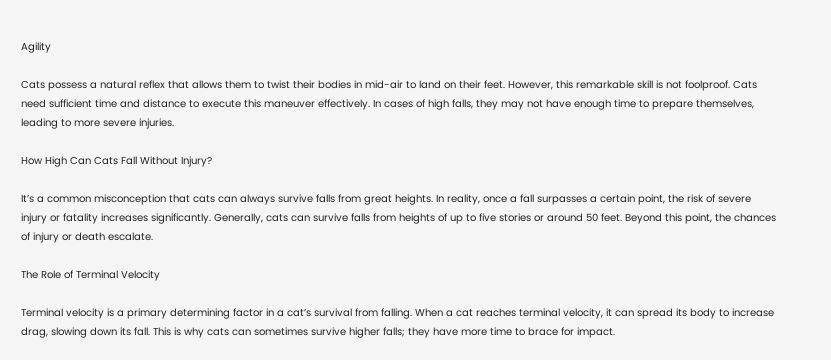Agility

Cats possess a natural reflex that allows them to twist their bodies in mid-air to land on their feet. However, this remarkable skill is not foolproof. Cats need sufficient time and distance to execute this maneuver effectively. In cases of high falls, they may not have enough time to prepare themselves, leading to more severe injuries.

How High Can Cats Fall Without Injury?

It’s a common misconception that cats can always survive falls from great heights. In reality, once a fall surpasses a certain point, the risk of severe injury or fatality increases significantly. Generally, cats can survive falls from heights of up to five stories or around 50 feet. Beyond this point, the chances of injury or death escalate.

The Role of Terminal Velocity

Terminal velocity is a primary determining factor in a cat’s survival from falling. When a cat reaches terminal velocity, it can spread its body to increase drag, slowing down its fall. This is why cats can sometimes survive higher falls; they have more time to brace for impact.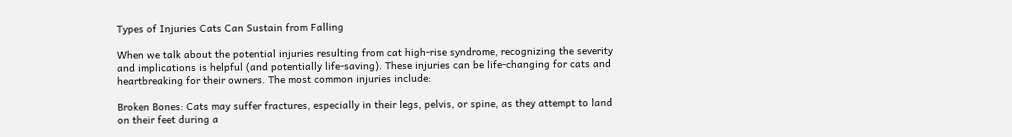Types of Injuries Cats Can Sustain from Falling

When we talk about the potential injuries resulting from cat high-rise syndrome, recognizing the severity and implications is helpful (and potentially life-saving). These injuries can be life-changing for cats and heartbreaking for their owners. The most common injuries include:

Broken Bones: Cats may suffer fractures, especially in their legs, pelvis, or spine, as they attempt to land on their feet during a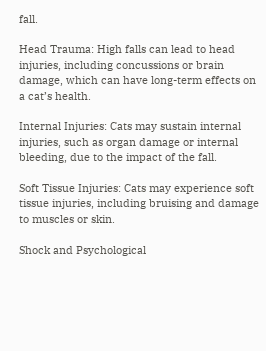fall.

Head Trauma: High falls can lead to head injuries, including concussions or brain damage, which can have long-term effects on a cat’s health.

Internal Injuries: Cats may sustain internal injuries, such as organ damage or internal bleeding, due to the impact of the fall.

Soft Tissue Injuries: Cats may experience soft tissue injuries, including bruising and damage to muscles or skin.

Shock and Psychological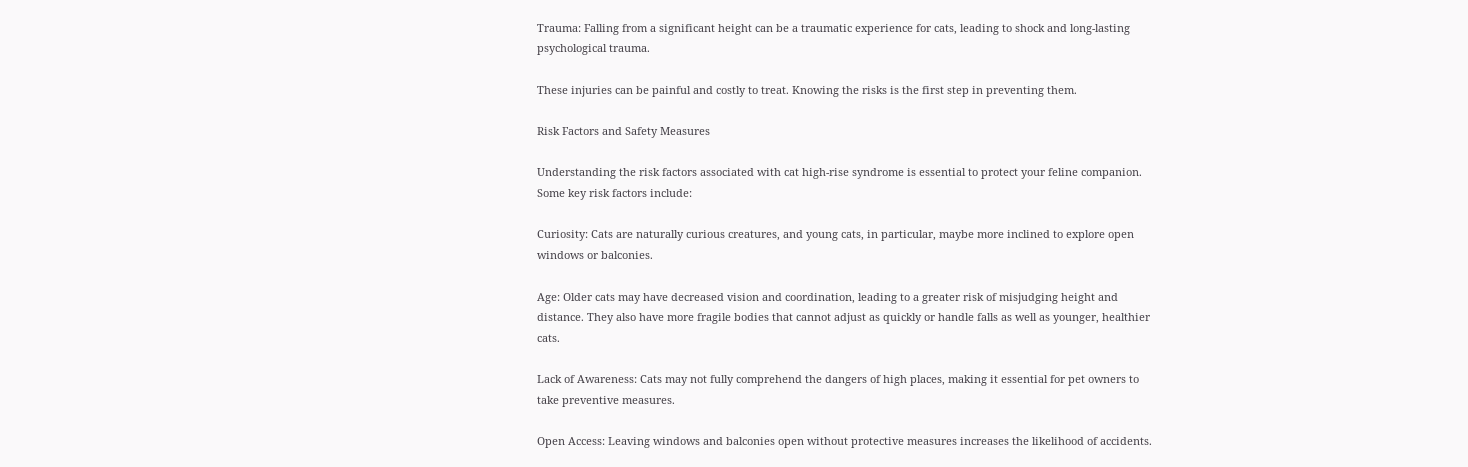Trauma: Falling from a significant height can be a traumatic experience for cats, leading to shock and long-lasting psychological trauma.

These injuries can be painful and costly to treat. Knowing the risks is the first step in preventing them.

Risk Factors and Safety Measures

Understanding the risk factors associated with cat high-rise syndrome is essential to protect your feline companion. Some key risk factors include:

Curiosity: Cats are naturally curious creatures, and young cats, in particular, maybe more inclined to explore open windows or balconies.

Age: Older cats may have decreased vision and coordination, leading to a greater risk of misjudging height and distance. They also have more fragile bodies that cannot adjust as quickly or handle falls as well as younger, healthier cats.

Lack of Awareness: Cats may not fully comprehend the dangers of high places, making it essential for pet owners to take preventive measures.

Open Access: Leaving windows and balconies open without protective measures increases the likelihood of accidents.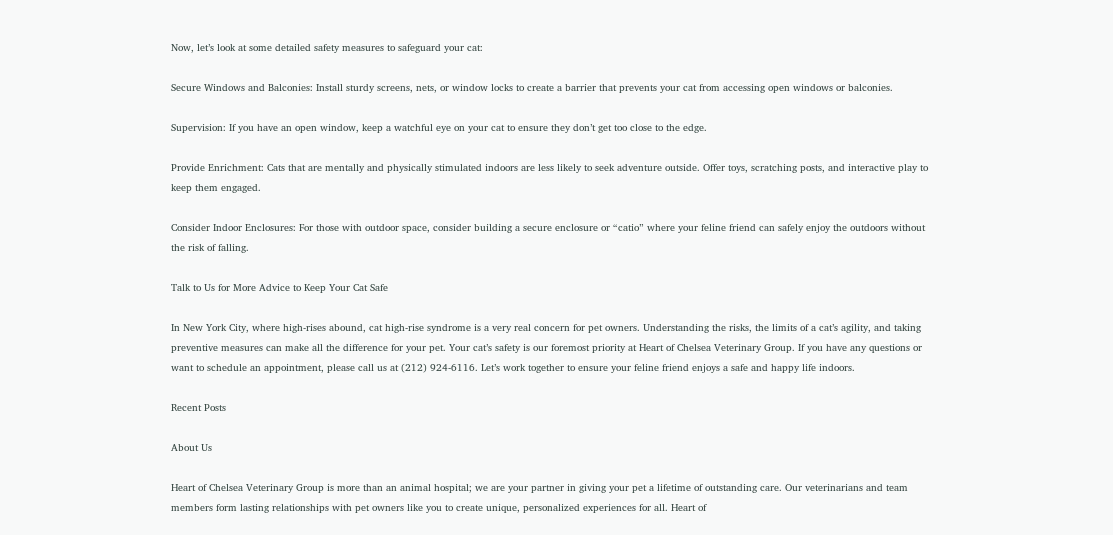Now, let’s look at some detailed safety measures to safeguard your cat:

Secure Windows and Balconies: Install sturdy screens, nets, or window locks to create a barrier that prevents your cat from accessing open windows or balconies.

Supervision: If you have an open window, keep a watchful eye on your cat to ensure they don’t get too close to the edge.

Provide Enrichment: Cats that are mentally and physically stimulated indoors are less likely to seek adventure outside. Offer toys, scratching posts, and interactive play to keep them engaged.

Consider Indoor Enclosures: For those with outdoor space, consider building a secure enclosure or “catio” where your feline friend can safely enjoy the outdoors without the risk of falling.

Talk to Us for More Advice to Keep Your Cat Safe

In New York City, where high-rises abound, cat high-rise syndrome is a very real concern for pet owners. Understanding the risks, the limits of a cat’s agility, and taking preventive measures can make all the difference for your pet. Your cat’s safety is our foremost priority at Heart of Chelsea Veterinary Group. If you have any questions or want to schedule an appointment, please call us at (212) 924-6116. Let’s work together to ensure your feline friend enjoys a safe and happy life indoors.

Recent Posts

About Us

Heart of Chelsea Veterinary Group is more than an animal hospital; we are your partner in giving your pet a lifetime of outstanding care. Our veterinarians and team members form lasting relationships with pet owners like you to create unique, personalized experiences for all. Heart of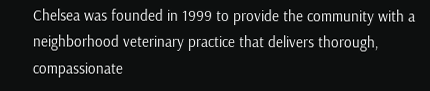Chelsea was founded in 1999 to provide the community with a neighborhood veterinary practice that delivers thorough, compassionate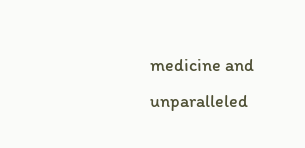medicine and unparalleled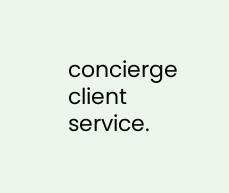concierge client service.